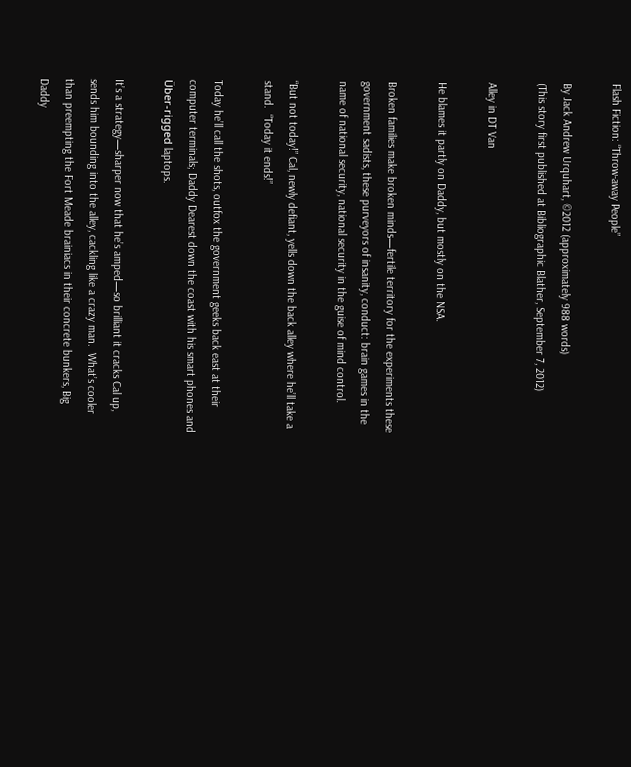Flash Fiction: “Throw-away People”

By Jack Andrew Urquhart, ©2012 (approximately 988 words)
(This story first published at Bibliographic Blather, September 7, 2012)

Alley in DT Van

He blames it partly on Daddy, but mostly on the NSA.

Broken families make broken minds—fertile territory for the experiments these government sadists, these purveyors of insanity, conduct: brain games in the name of national security, national security in the guise of mind control.

“But not today!” Cal, newly defiant, yells down the back alley where he’ll take a stand.  “Today it ends!”

Today he’ll call the shots, outfox the government geeks back east at their computer terminals; Daddy Dearest down the coast with his smart phones and Über-rigged laptops.

It’s a strategy—sharper now that he’s amped—so brilliant it cracks Cal up, sends him bounding into the alley, cackling like a crazy man.  What’s cooler than preempting the Fort Meade brainiacs in their concrete bunkers, Big Daddy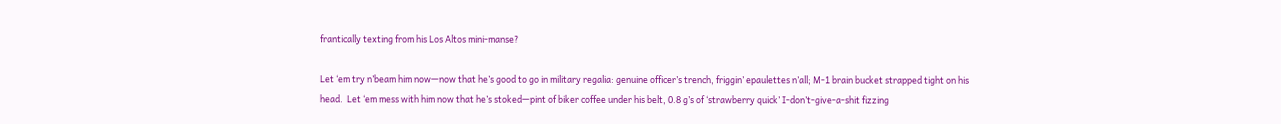frantically texting from his Los Altos mini-manse?

Let ‘em try n’beam him now—now that he’s good to go in military regalia: genuine officer’s trench, friggin’ epaulettes n’all; M-1 brain bucket strapped tight on his head.  Let ‘em mess with him now that he’s stoked—pint of biker coffee under his belt, 0.8 g’s of ‘strawberry quick’ I-don’t-give-a-shit fizzing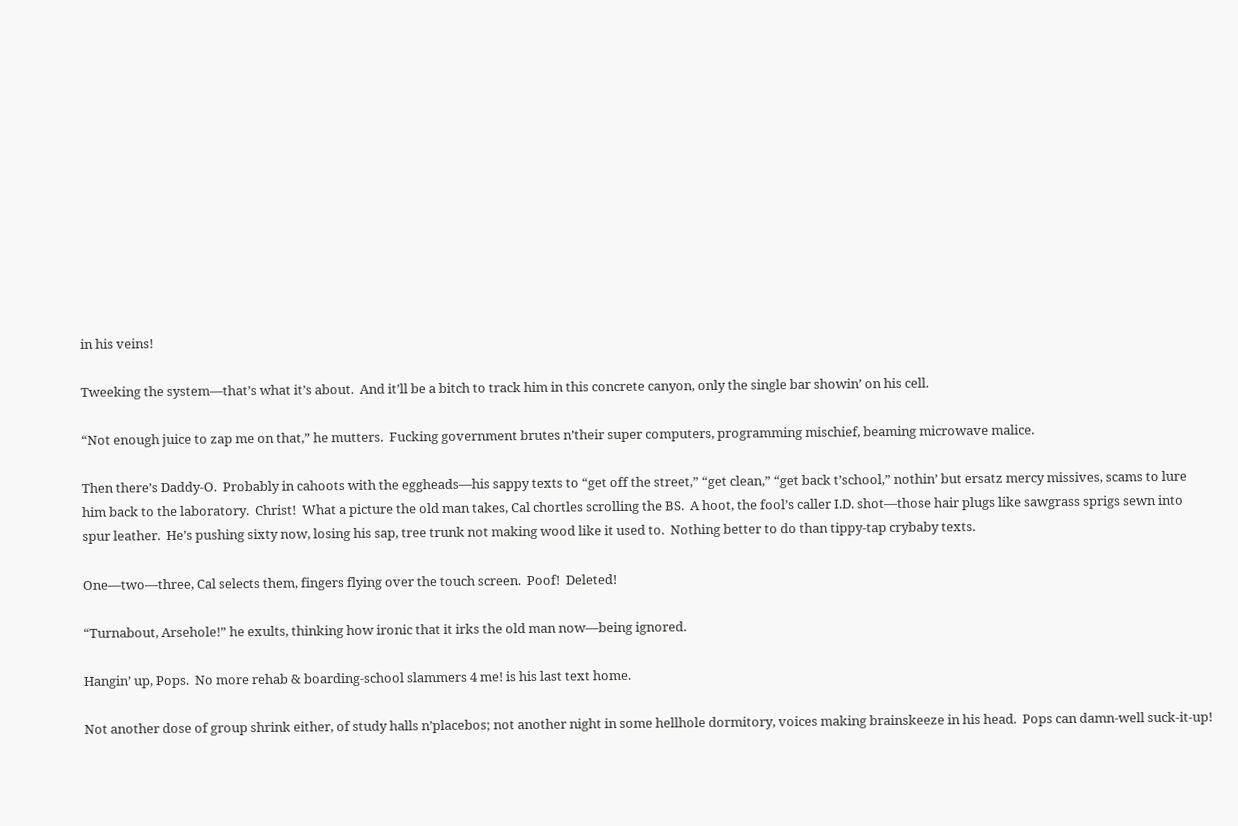in his veins!

Tweeking the system—that’s what it’s about.  And it’ll be a bitch to track him in this concrete canyon, only the single bar showin’ on his cell.

“Not enough juice to zap me on that,” he mutters.  Fucking government brutes n’their super computers, programming mischief, beaming microwave malice.

Then there’s Daddy-O.  Probably in cahoots with the eggheads—his sappy texts to “get off the street,” “get clean,” “get back t’school,” nothin’ but ersatz mercy missives, scams to lure him back to the laboratory.  Christ!  What a picture the old man takes, Cal chortles scrolling the BS.  A hoot, the fool’s caller I.D. shot—those hair plugs like sawgrass sprigs sewn into spur leather.  He’s pushing sixty now, losing his sap, tree trunk not making wood like it used to.  Nothing better to do than tippy-tap crybaby texts.

One—two—three, Cal selects them, fingers flying over the touch screen.  Poof!  Deleted!

“Turnabout, Arsehole!” he exults, thinking how ironic that it irks the old man now—being ignored.

Hangin’ up, Pops.  No more rehab & boarding-school slammers 4 me! is his last text home.

Not another dose of group shrink either, of study halls n’placebos; not another night in some hellhole dormitory, voices making brainskeeze in his head.  Pops can damn-well suck-it-up!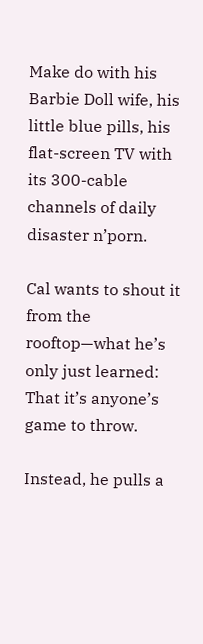Make do with his Barbie Doll wife, his little blue pills, his flat-screen TV with its 300-cable channels of daily disaster n’porn.

Cal wants to shout it from the rooftop—what he’s only just learned: That it’s anyone’s game to throw.

Instead, he pulls a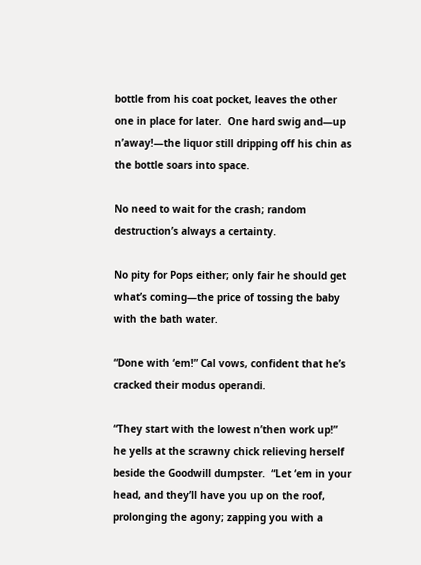bottle from his coat pocket, leaves the other one in place for later.  One hard swig and—up n’away!—the liquor still dripping off his chin as the bottle soars into space.

No need to wait for the crash; random destruction’s always a certainty.

No pity for Pops either; only fair he should get what’s coming—the price of tossing the baby with the bath water.

“Done with ‘em!” Cal vows, confident that he’s cracked their modus operandi.

“They start with the lowest n’then work up!” he yells at the scrawny chick relieving herself beside the Goodwill dumpster.  “Let ‘em in your head, and they’ll have you up on the roof, prolonging the agony; zapping you with a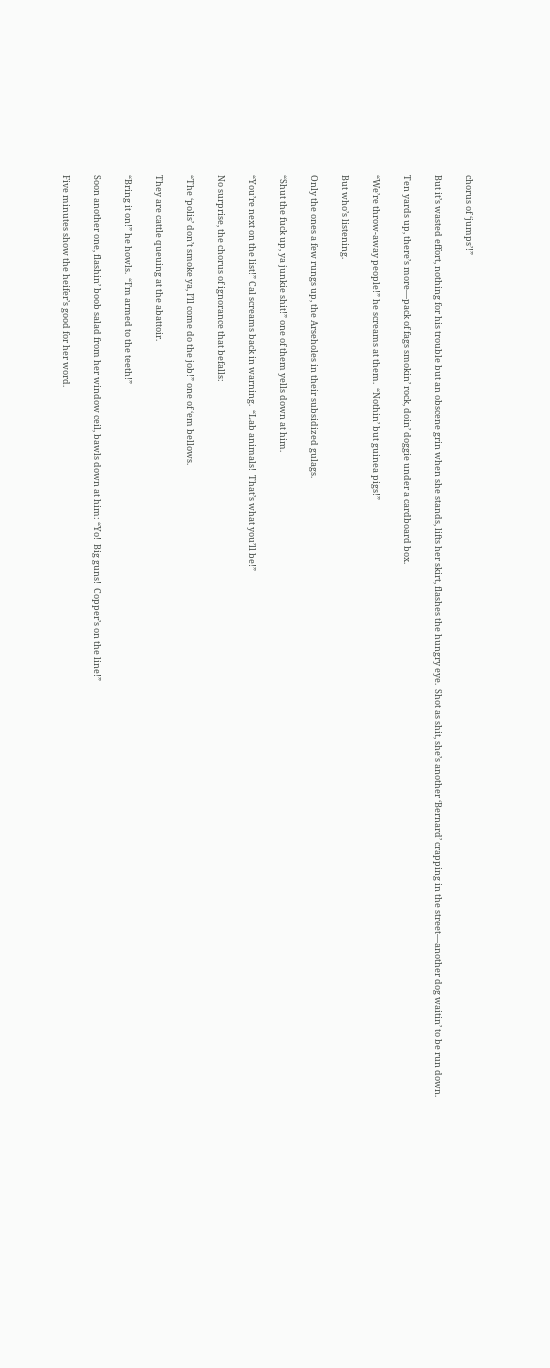chorus of ‘jumps’!”

But it’s wasted effort, nothing for his trouble but an obscene grin when she stands, lifts her skirt, flashes the hungry eye.  Shot as shit, she’s another ‘Bernard’ crapping in the street—another dog waitin’ to be run down.

Ten yards up, there’s more—pack of fags smokin’ rock, doin’ doggie under a cardboard box.

“We’re throw-away people!” he screams at them.  “Nothin’ but guinea pigs!”

But who’s listening.

Only the ones a few rungs up, the Arseholes in their subsidized gulags.

“Shut the fuck up, ya junkie shit!” one of them yells down at him.

“You’re next on the list!” Cal screams back in warning.  “Lab animals!  That’s what you’ll be!”

No surprise, the chorus of ignorance that befalls:

“The ‘polis’ don’t smoke ya, I’ll come do the job!” one of ‘em bellows.

They are cattle queuing at the abattoir.

“Bring it on!” he howls.  “I’m armed to the teeth!”

Soon another one, flashin’ boob salad from her window ceil, bawls down at him: “Yo!  Big guns!  Copper’s on the line!”

Five minutes show the heifer’s good for her word.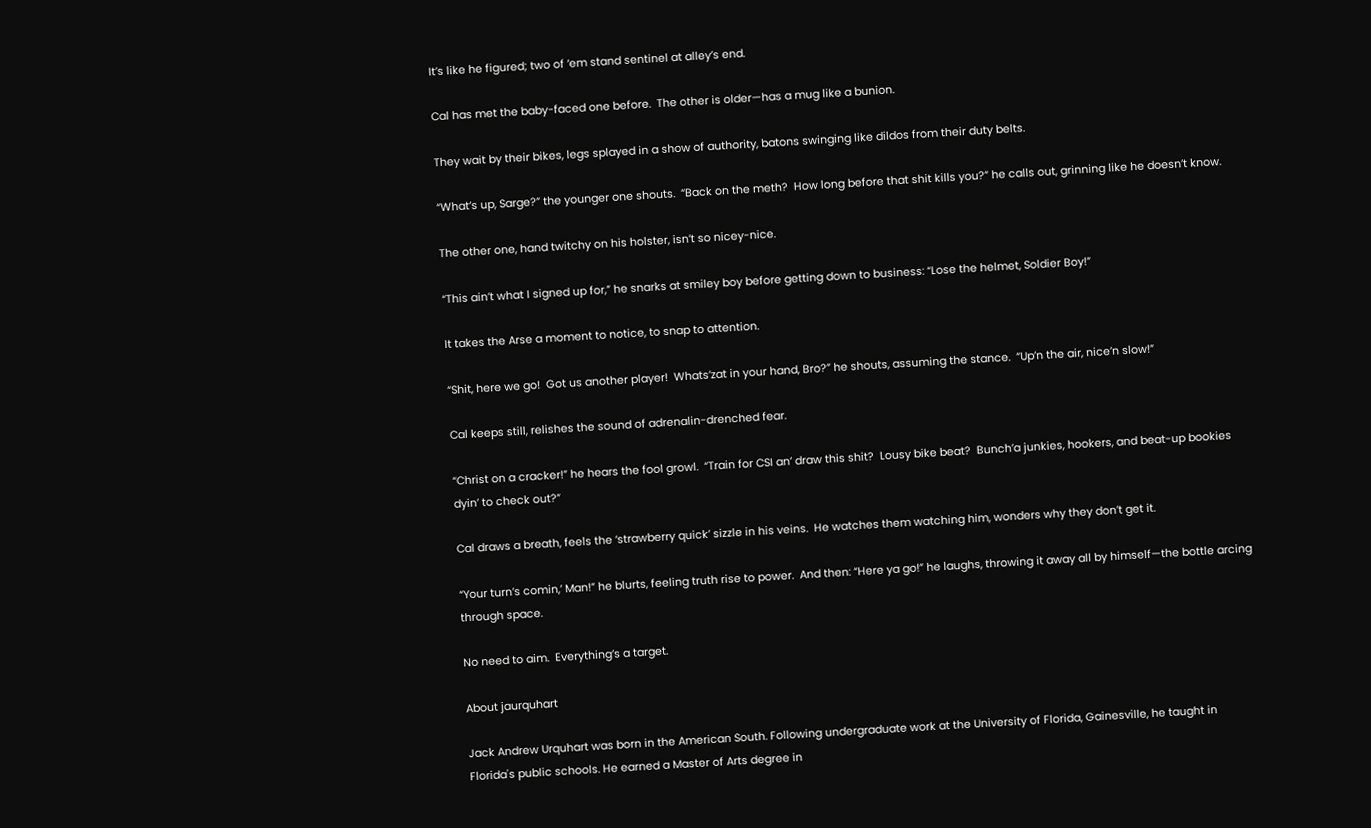It’s like he figured; two of ‘em stand sentinel at alley’s end.

Cal has met the baby-faced one before.  The other is older—has a mug like a bunion.

They wait by their bikes, legs splayed in a show of authority, batons swinging like dildos from their duty belts.

“What’s up, Sarge?” the younger one shouts.  “Back on the meth?  How long before that shit kills you?” he calls out, grinning like he doesn’t know.

The other one, hand twitchy on his holster, isn’t so nicey-nice.

“This ain’t what I signed up for,” he snarks at smiley boy before getting down to business: “Lose the helmet, Soldier Boy!”

It takes the Arse a moment to notice, to snap to attention.

“Shit, here we go!  Got us another player!  Whats’zat in your hand, Bro?” he shouts, assuming the stance.  “Up’n the air, nice’n slow!”

Cal keeps still, relishes the sound of adrenalin-drenched fear.

“Christ on a cracker!” he hears the fool growl.  “Train for CSI an’ draw this shit?  Lousy bike beat?  Bunch’a junkies, hookers, and beat-up bookies dyin’ to check out?”

Cal draws a breath, feels the ‘strawberry quick’ sizzle in his veins.  He watches them watching him, wonders why they don’t get it.

“Your turn’s comin,’ Man!” he blurts, feeling truth rise to power.  And then: “Here ya go!” he laughs, throwing it away all by himself—the bottle arcing through space.

No need to aim.  Everything’s a target.

About jaurquhart

Jack Andrew Urquhart was born in the American South. Following undergraduate work at the University of Florida, Gainesville, he taught in Florida's public schools. He earned a Master of Arts degree in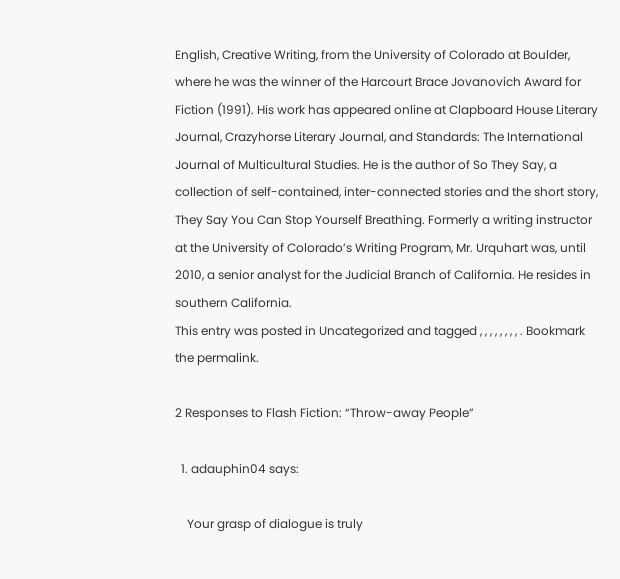English, Creative Writing, from the University of Colorado at Boulder, where he was the winner of the Harcourt Brace Jovanovich Award for Fiction (1991). His work has appeared online at Clapboard House Literary Journal, Crazyhorse Literary Journal, and Standards: The International Journal of Multicultural Studies. He is the author of So They Say, a collection of self-contained, inter-connected stories and the short story, They Say You Can Stop Yourself Breathing. Formerly a writing instructor at the University of Colorado’s Writing Program, Mr. Urquhart was, until 2010, a senior analyst for the Judicial Branch of California. He resides in southern California.
This entry was posted in Uncategorized and tagged , , , , , , , , . Bookmark the permalink.

2 Responses to Flash Fiction: “Throw-away People”

  1. adauphin04 says:

    Your grasp of dialogue is truly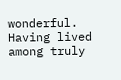wonderful. Having lived among truly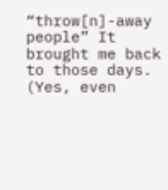“throw[n]-away people” It brought me back to those days. (Yes, even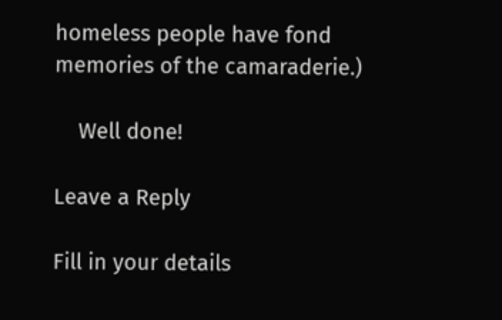homeless people have fond memories of the camaraderie.)

    Well done!

Leave a Reply

Fill in your details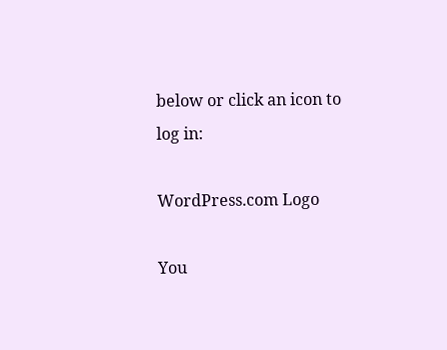below or click an icon to log in:

WordPress.com Logo

You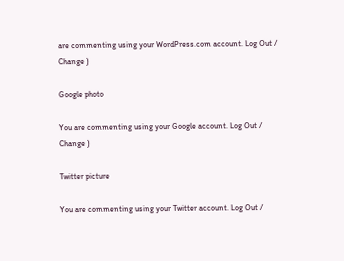are commenting using your WordPress.com account. Log Out /  Change )

Google photo

You are commenting using your Google account. Log Out /  Change )

Twitter picture

You are commenting using your Twitter account. Log Out /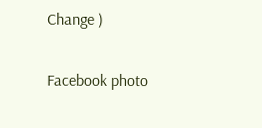Change )

Facebook photo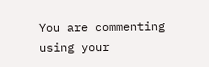You are commenting using your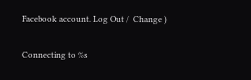Facebook account. Log Out /  Change )

Connecting to %s